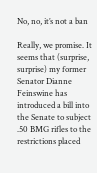No, no, it’s not a ban

Really, we promise. It seems that (surprise, surprise) my former Senator Dianne Feinswine has introduced a bill into the Senate to subject .50 BMG rifles to the restrictions placed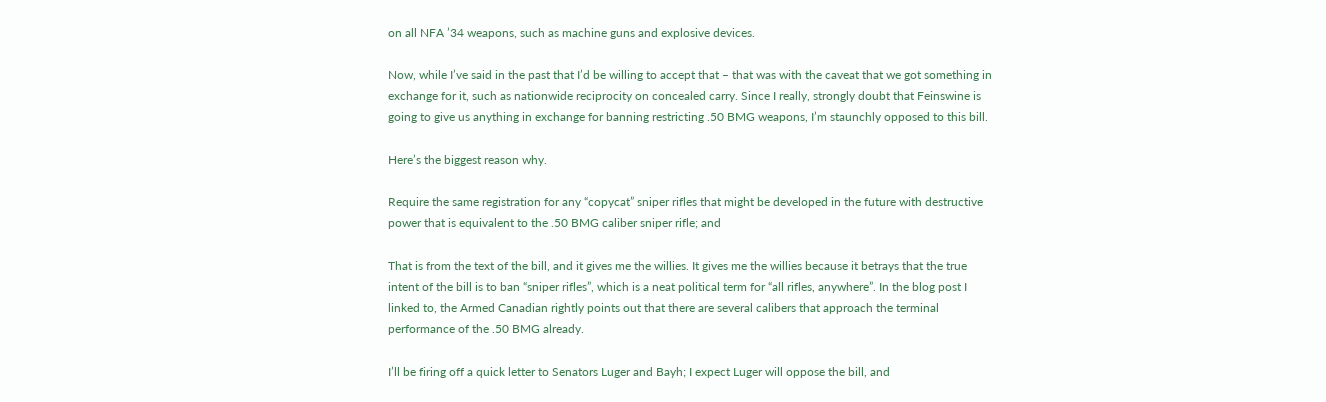on all NFA ’34 weapons, such as machine guns and explosive devices.

Now, while I’ve said in the past that I’d be willing to accept that – that was with the caveat that we got something in exchange for it, such as nationwide reciprocity on concealed carry. Since I really, strongly doubt that Feinswine is going to give us anything in exchange for banning restricting .50 BMG weapons, I’m staunchly opposed to this bill.

Here’s the biggest reason why.

Require the same registration for any “copycat” sniper rifles that might be developed in the future with destructive power that is equivalent to the .50 BMG caliber sniper rifle; and

That is from the text of the bill, and it gives me the willies. It gives me the willies because it betrays that the true intent of the bill is to ban “sniper rifles”, which is a neat political term for “all rifles, anywhere”. In the blog post I linked to, the Armed Canadian rightly points out that there are several calibers that approach the terminal performance of the .50 BMG already.

I’ll be firing off a quick letter to Senators Luger and Bayh; I expect Luger will oppose the bill, and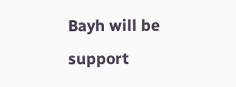Bayh will be support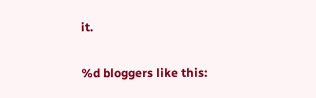it.

%d bloggers like this: